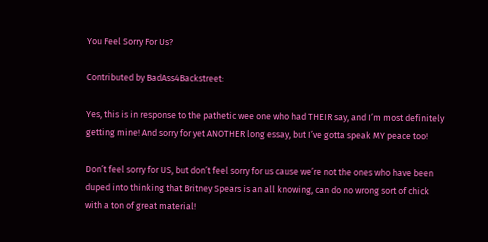You Feel Sorry For Us?

Contributed by BadAss4Backstreet:

Yes, this is in response to the pathetic wee one who had THEIR say, and I’m most definitely getting mine! And sorry for yet ANOTHER long essay, but I’ve gotta speak MY peace too!

Don’t feel sorry for US, but don’t feel sorry for us cause we’re not the ones who have been duped into thinking that Britney Spears is an all knowing, can do no wrong sort of chick with a ton of great material!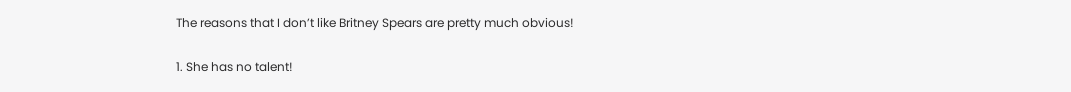The reasons that I don’t like Britney Spears are pretty much obvious!

1. She has no talent!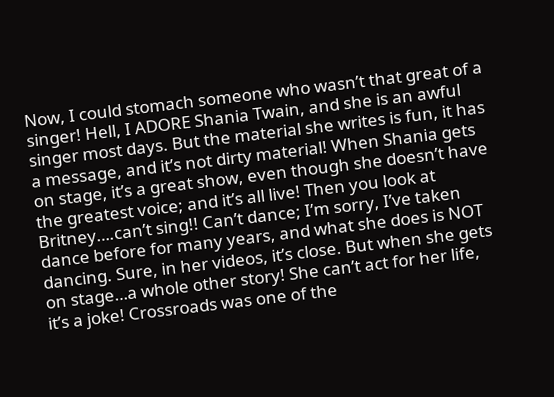Now, I could stomach someone who wasn’t that great of a singer! Hell, I ADORE Shania Twain, and she is an awful singer most days. But the material she writes is fun, it has a message, and it’s not dirty material! When Shania gets on stage, it’s a great show, even though she doesn’t have the greatest voice; and it’s all live! Then you look at Britney….can’t sing!! Can’t dance; I’m sorry, I’ve taken dance before for many years, and what she does is NOT dancing. Sure, in her videos, it’s close. But when she gets on stage…a whole other story! She can’t act for her life, it’s a joke! Crossroads was one of the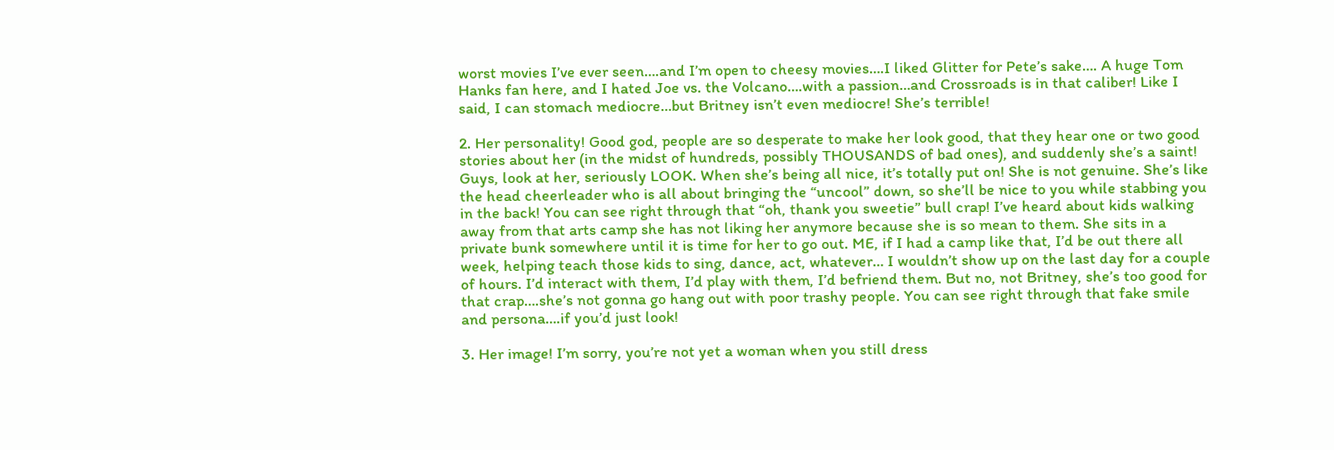worst movies I’ve ever seen….and I’m open to cheesy movies….I liked Glitter for Pete’s sake…. A huge Tom Hanks fan here, and I hated Joe vs. the Volcano….with a passion…and Crossroads is in that caliber! Like I said, I can stomach mediocre…but Britney isn’t even mediocre! She’s terrible!

2. Her personality! Good god, people are so desperate to make her look good, that they hear one or two good stories about her (in the midst of hundreds, possibly THOUSANDS of bad ones), and suddenly she’s a saint! Guys, look at her, seriously LOOK. When she’s being all nice, it’s totally put on! She is not genuine. She’s like the head cheerleader who is all about bringing the “uncool” down, so she’ll be nice to you while stabbing you in the back! You can see right through that “oh, thank you sweetie” bull crap! I’ve heard about kids walking away from that arts camp she has not liking her anymore because she is so mean to them. She sits in a private bunk somewhere until it is time for her to go out. ME, if I had a camp like that, I’d be out there all week, helping teach those kids to sing, dance, act, whatever… I wouldn’t show up on the last day for a couple of hours. I’d interact with them, I’d play with them, I’d befriend them. But no, not Britney, she’s too good for that crap….she’s not gonna go hang out with poor trashy people. You can see right through that fake smile and persona….if you’d just look!

3. Her image! I’m sorry, you’re not yet a woman when you still dress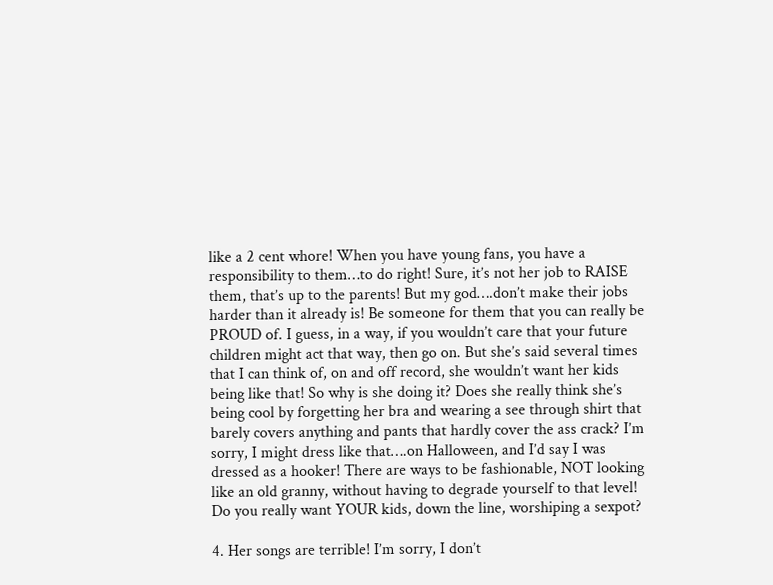like a 2 cent whore! When you have young fans, you have a responsibility to them…to do right! Sure, it’s not her job to RAISE them, that’s up to the parents! But my god….don’t make their jobs harder than it already is! Be someone for them that you can really be PROUD of. I guess, in a way, if you wouldn’t care that your future children might act that way, then go on. But she’s said several times that I can think of, on and off record, she wouldn’t want her kids being like that! So why is she doing it? Does she really think she’s being cool by forgetting her bra and wearing a see through shirt that barely covers anything and pants that hardly cover the ass crack? I’m sorry, I might dress like that….on Halloween, and I’d say I was dressed as a hooker! There are ways to be fashionable, NOT looking like an old granny, without having to degrade yourself to that level! Do you really want YOUR kids, down the line, worshiping a sexpot?

4. Her songs are terrible! I’m sorry, I don’t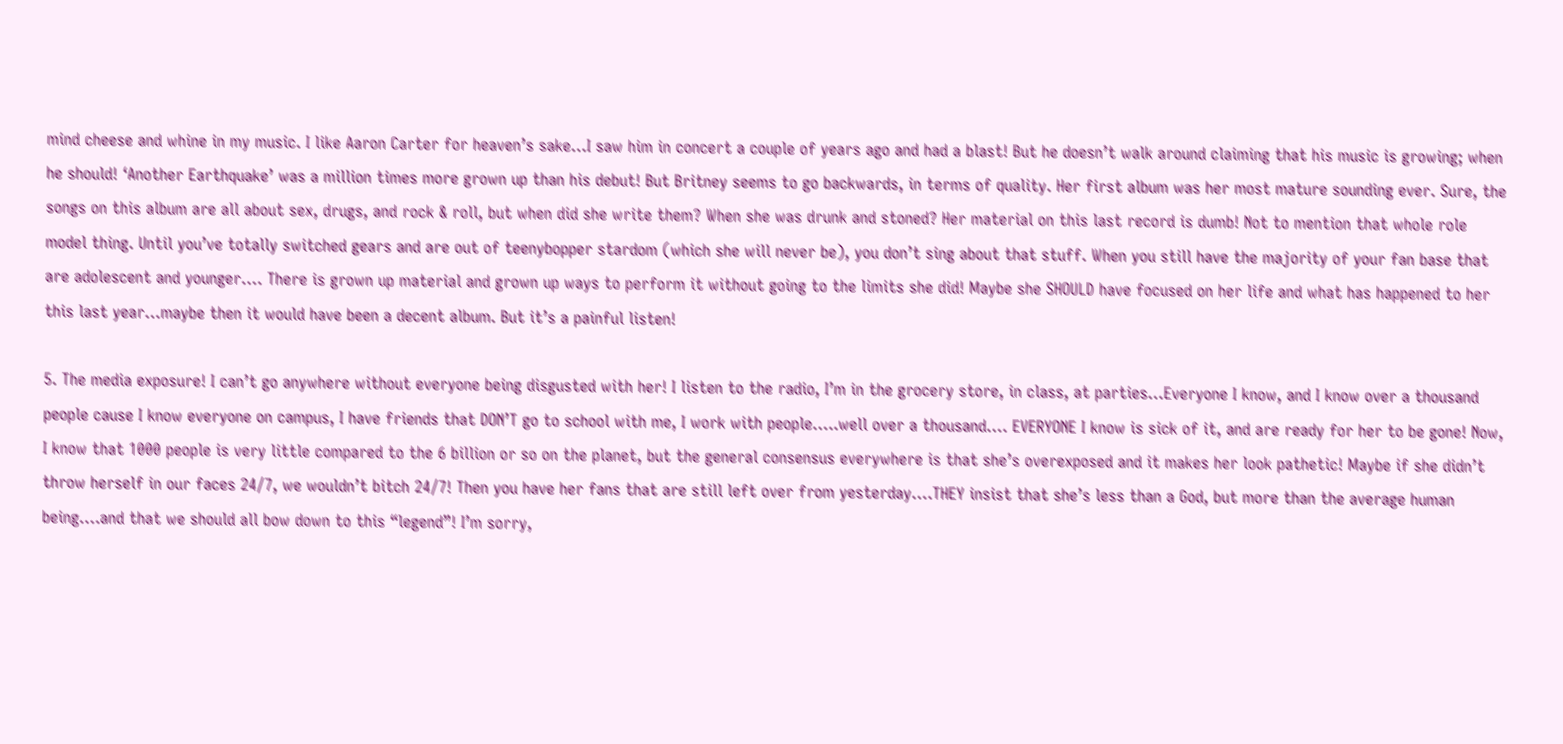mind cheese and whine in my music. I like Aaron Carter for heaven’s sake…I saw him in concert a couple of years ago and had a blast! But he doesn’t walk around claiming that his music is growing; when he should! ‘Another Earthquake’ was a million times more grown up than his debut! But Britney seems to go backwards, in terms of quality. Her first album was her most mature sounding ever. Sure, the songs on this album are all about sex, drugs, and rock & roll, but when did she write them? When she was drunk and stoned? Her material on this last record is dumb! Not to mention that whole role model thing. Until you’ve totally switched gears and are out of teenybopper stardom (which she will never be), you don’t sing about that stuff. When you still have the majority of your fan base that are adolescent and younger…. There is grown up material and grown up ways to perform it without going to the limits she did! Maybe she SHOULD have focused on her life and what has happened to her this last year…maybe then it would have been a decent album. But it’s a painful listen!

5. The media exposure! I can’t go anywhere without everyone being disgusted with her! I listen to the radio, I’m in the grocery store, in class, at parties…Everyone I know, and I know over a thousand people cause I know everyone on campus, I have friends that DON’T go to school with me, I work with people…..well over a thousand…. EVERYONE I know is sick of it, and are ready for her to be gone! Now, I know that 1000 people is very little compared to the 6 billion or so on the planet, but the general consensus everywhere is that she’s overexposed and it makes her look pathetic! Maybe if she didn’t throw herself in our faces 24/7, we wouldn’t bitch 24/7! Then you have her fans that are still left over from yesterday….THEY insist that she’s less than a God, but more than the average human being….and that we should all bow down to this “legend”! I’m sorry,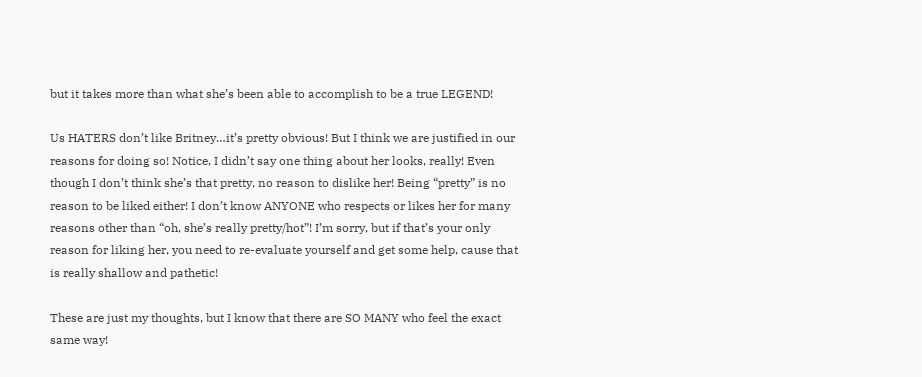but it takes more than what she’s been able to accomplish to be a true LEGEND!

Us HATERS don’t like Britney…it’s pretty obvious! But I think we are justified in our reasons for doing so! Notice, I didn’t say one thing about her looks, really! Even though I don’t think she’s that pretty, no reason to dislike her! Being “pretty” is no reason to be liked either! I don’t know ANYONE who respects or likes her for many reasons other than “oh, she’s really pretty/hot”! I’m sorry, but if that’s your only reason for liking her, you need to re-evaluate yourself and get some help, cause that is really shallow and pathetic!

These are just my thoughts, but I know that there are SO MANY who feel the exact same way!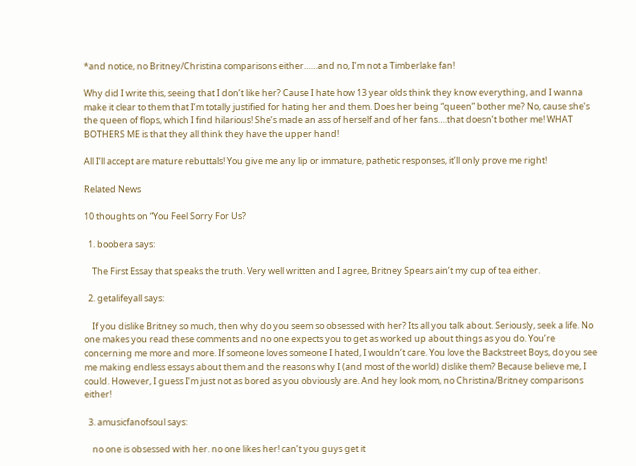*and notice, no Britney/Christina comparisons either……and no, I’m not a Timberlake fan!

Why did I write this, seeing that I don’t like her? Cause I hate how 13 year olds think they know everything, and I wanna make it clear to them that I’m totally justified for hating her and them. Does her being “queen” bother me? No, cause she’s the queen of flops, which I find hilarious! She’s made an ass of herself and of her fans….that doesn’t bother me! WHAT BOTHERS ME is that they all think they have the upper hand!

All I’ll accept are mature rebuttals! You give me any lip or immature, pathetic responses, it’ll only prove me right!

Related News

10 thoughts on “You Feel Sorry For Us?

  1. boobera says:

    The First Essay that speaks the truth. Very well written and I agree, Britney Spears ain’t my cup of tea either.

  2. getalifeyall says:

    If you dislike Britney so much, then why do you seem so obsessed with her? Its all you talk about. Seriously, seek a life. No one makes you read these comments and no one expects you to get as worked up about things as you do. You’re concerning me more and more. If someone loves someone I hated, I wouldn’t care. You love the Backstreet Boys, do you see me making endless essays about them and the reasons why I (and most of the world) dislike them? Because believe me, I could. However, I guess I’m just not as bored as you obviously are. And hey look mom, no Christina/Britney comparisons either!

  3. amusicfanofsoul says:

    no one is obsessed with her. no one likes her! can’t you guys get it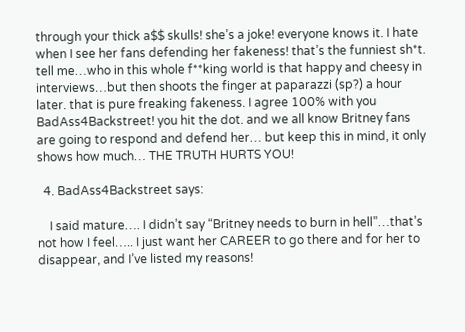through your thick a$$ skulls! she’s a joke! everyone knows it. I hate when I see her fans defending her fakeness! that’s the funniest sh*t. tell me…who in this whole f**king world is that happy and cheesy in interviews…but then shoots the finger at paparazzi (sp?) a hour later. that is pure freaking fakeness. I agree 100% with you BadAss4Backstreet! you hit the dot. and we all know Britney fans are going to respond and defend her… but keep this in mind, it only shows how much… THE TRUTH HURTS YOU!

  4. BadAss4Backstreet says:

    I said mature…. I didn’t say “Britney needs to burn in hell”…that’s not how I feel….. I just want her CAREER to go there and for her to disappear, and I’ve listed my reasons!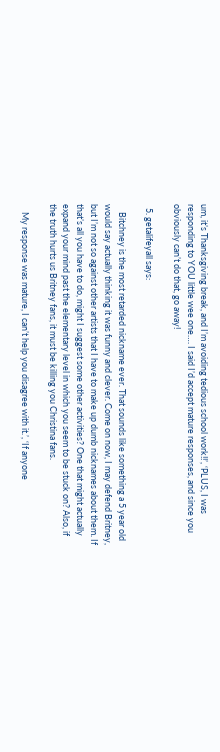um, it’s Thanksgiving break, and I’m avoiding tedious school work!!’, ‘PLUS, I was responding to YOU little wee one…. I said I’d accept mature responses, and since you obviously can’t do that, go away!

  5. getalifeyall says:

    Bitchney is the most retarded nickname ever. That sounds like something a 5 year old would say actually thinking it was funny and clever. Come on now, I may defend Britney, but I’m not so against other artists that I have to make up dumb nicknames about them. If that’s all you have to do, might I suggest some other activities? One that might actually expand your mind past the elementary level in which you seem to be stuck on? Also, if the truth hurts us Britney fans, it must be killing you Christina fans.

    My response was mature, I can’t help you disagree with it.’, ‘If anyone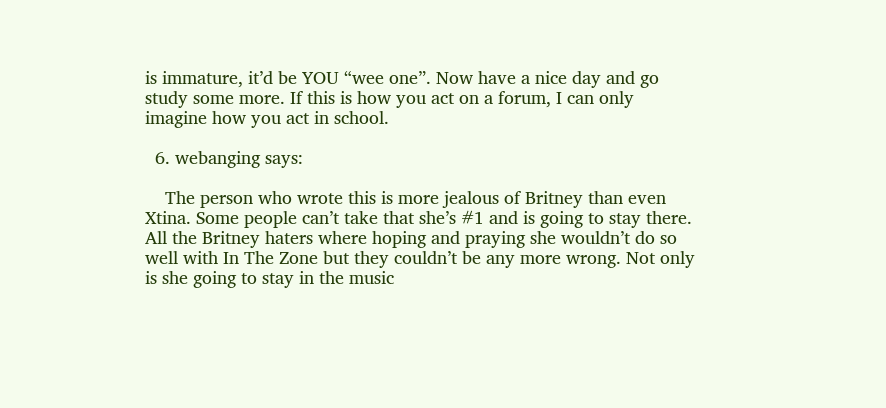is immature, it’d be YOU “wee one”. Now have a nice day and go study some more. If this is how you act on a forum, I can only imagine how you act in school.

  6. webanging says:

    The person who wrote this is more jealous of Britney than even Xtina. Some people can’t take that she’s #1 and is going to stay there. All the Britney haters where hoping and praying she wouldn’t do so well with In The Zone but they couldn’t be any more wrong. Not only is she going to stay in the music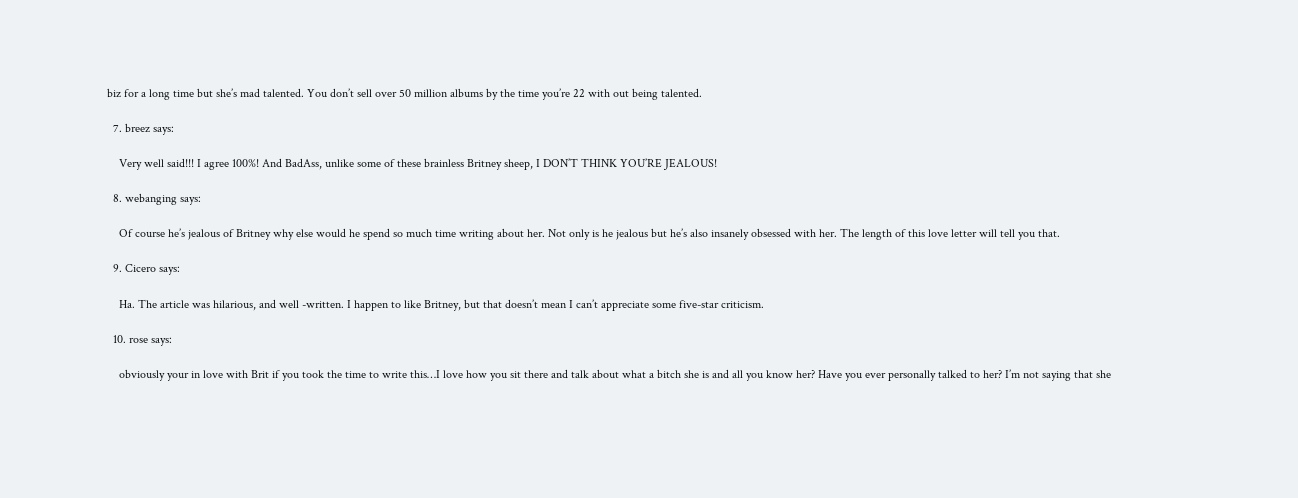biz for a long time but she’s mad talented. You don’t sell over 50 million albums by the time you’re 22 with out being talented.

  7. breez says:

    Very well said!!! I agree 100%! And BadAss, unlike some of these brainless Britney sheep, I DON’T THINK YOU’RE JEALOUS!

  8. webanging says:

    Of course he’s jealous of Britney why else would he spend so much time writing about her. Not only is he jealous but he’s also insanely obsessed with her. The length of this love letter will tell you that.

  9. Cicero says:

    Ha. The article was hilarious, and well -written. I happen to like Britney, but that doesn’t mean I can’t appreciate some five-star criticism.

  10. rose says:

    obviously your in love with Brit if you took the time to write this…I love how you sit there and talk about what a bitch she is and all you know her? Have you ever personally talked to her? I’m not saying that she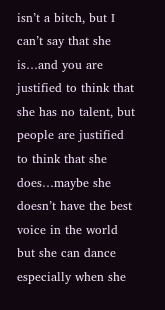isn’t a bitch, but I can’t say that she is…and you are justified to think that she has no talent, but people are justified to think that she does…maybe she doesn’t have the best voice in the world but she can dance especially when she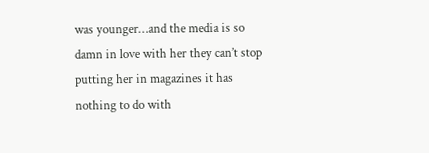was younger…and the media is so damn in love with her they can’t stop putting her in magazines it has nothing to do with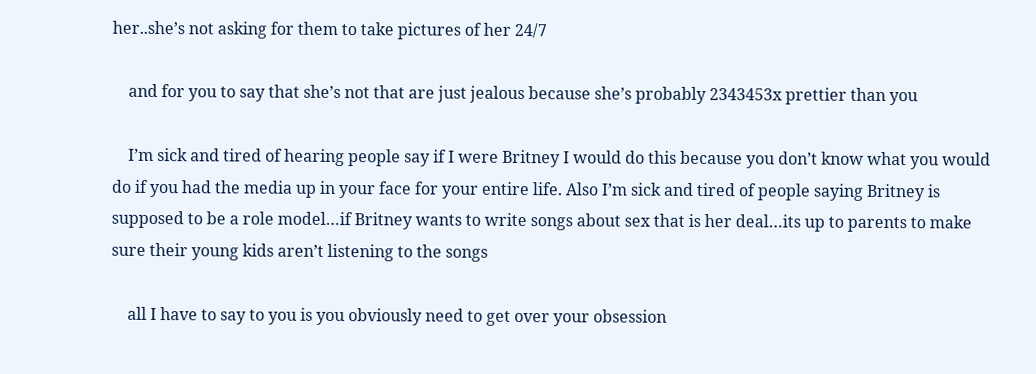her..she’s not asking for them to take pictures of her 24/7

    and for you to say that she’s not that are just jealous because she’s probably 2343453x prettier than you

    I’m sick and tired of hearing people say if I were Britney I would do this because you don’t know what you would do if you had the media up in your face for your entire life. Also I’m sick and tired of people saying Britney is supposed to be a role model…if Britney wants to write songs about sex that is her deal…its up to parents to make sure their young kids aren’t listening to the songs

    all I have to say to you is you obviously need to get over your obsession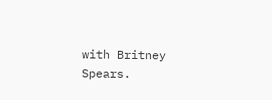with Britney Spears.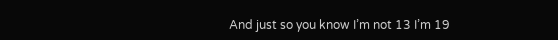And just so you know I’m not 13 I’m 19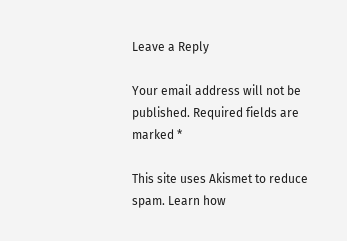Leave a Reply

Your email address will not be published. Required fields are marked *

This site uses Akismet to reduce spam. Learn how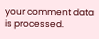your comment data is processed.